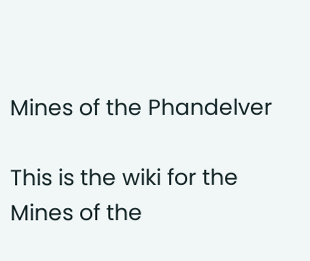Mines of the Phandelver

This is the wiki for the Mines of the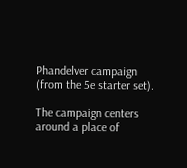Phandelver campaign (from the 5e starter set).

The campaign centers around a place of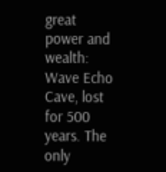great power and wealth: Wave Echo Cave, lost for 500 years. The only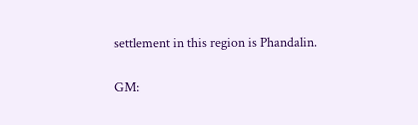settlement in this region is Phandalin.

GM: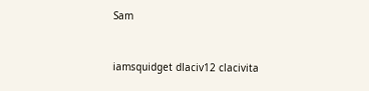Sam


iamsquidget dlaciv12 clacivita